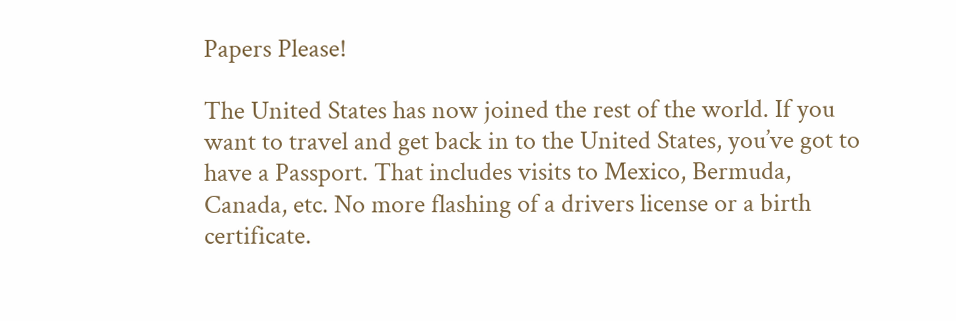Papers Please!

The United States has now joined the rest of the world. If you want to travel and get back in to the United States, you’ve got to have a Passport. That includes visits to Mexico, Bermuda, Canada, etc. No more flashing of a drivers license or a birth certificate.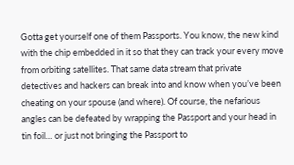Gotta get yourself one of them Passports. You know, the new kind with the chip embedded in it so that they can track your every move from orbiting satellites. That same data stream that private detectives and hackers can break into and know when you’ve been cheating on your spouse (and where). Of course, the nefarious angles can be defeated by wrapping the Passport and your head in tin foil… or just not bringing the Passport to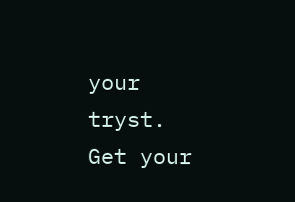your tryst. Get your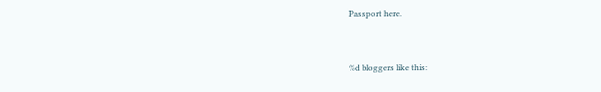Passport here.


%d bloggers like this: